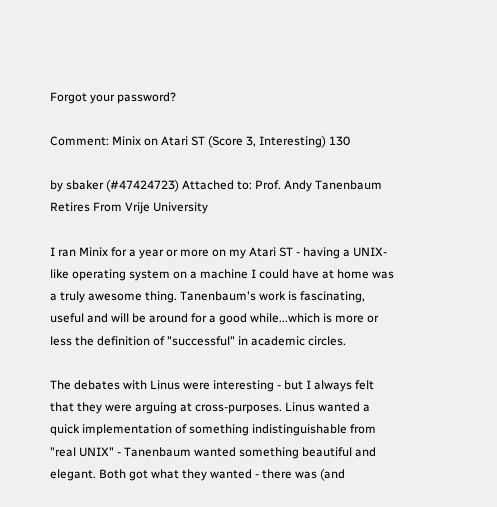Forgot your password?

Comment: Minix on Atari ST (Score 3, Interesting) 130

by sbaker (#47424723) Attached to: Prof. Andy Tanenbaum Retires From Vrije University

I ran Minix for a year or more on my Atari ST - having a UNIX-like operating system on a machine I could have at home was a truly awesome thing. Tanenbaum's work is fascinating, useful and will be around for a good while...which is more or less the definition of "successful" in academic circles.

The debates with Linus were interesting - but I always felt that they were arguing at cross-purposes. Linus wanted a quick implementation of something indistinguishable from "real UNIX" - Tanenbaum wanted something beautiful and elegant. Both got what they wanted - there was (and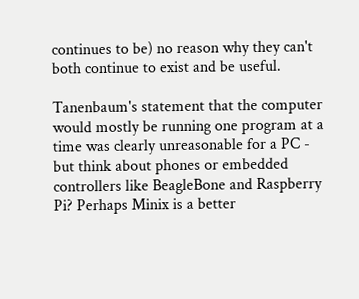continues to be) no reason why they can't both continue to exist and be useful.

Tanenbaum's statement that the computer would mostly be running one program at a time was clearly unreasonable for a PC - but think about phones or embedded controllers like BeagleBone and Raspberry Pi? Perhaps Minix is a better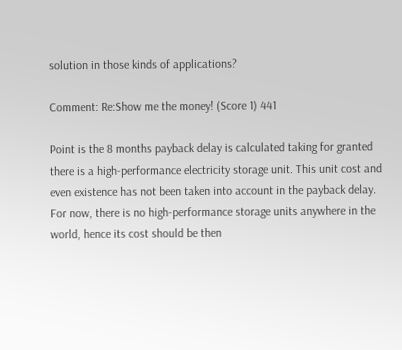solution in those kinds of applications?

Comment: Re:Show me the money! (Score 1) 441

Point is the 8 months payback delay is calculated taking for granted there is a high-performance electricity storage unit. This unit cost and even existence has not been taken into account in the payback delay. For now, there is no high-performance storage units anywhere in the world, hence its cost should be then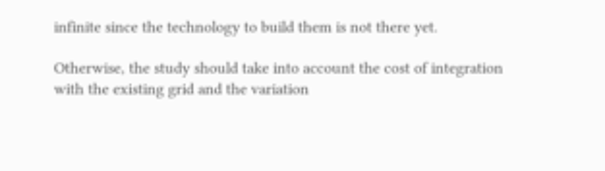infinite since the technology to build them is not there yet.

Otherwise, the study should take into account the cost of integration with the existing grid and the variation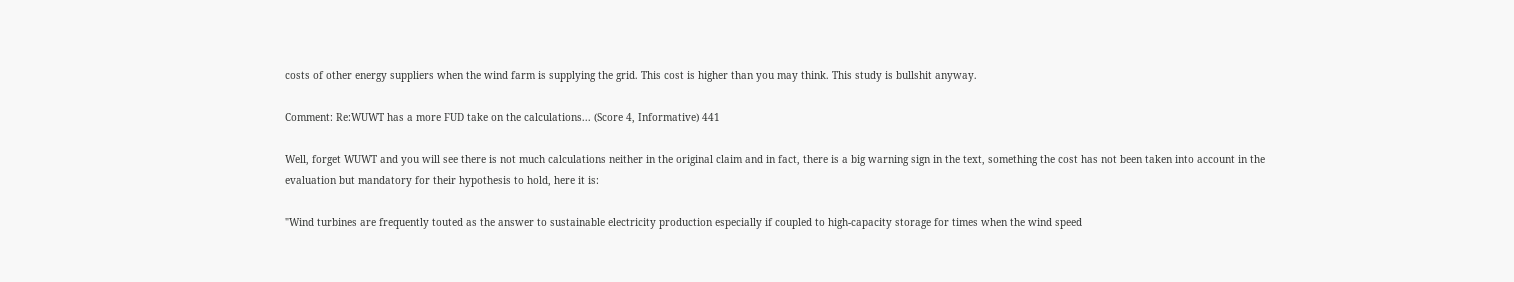costs of other energy suppliers when the wind farm is supplying the grid. This cost is higher than you may think. This study is bullshit anyway.

Comment: Re:WUWT has a more FUD take on the calculations... (Score 4, Informative) 441

Well, forget WUWT and you will see there is not much calculations neither in the original claim and in fact, there is a big warning sign in the text, something the cost has not been taken into account in the evaluation but mandatory for their hypothesis to hold, here it is:

"Wind turbines are frequently touted as the answer to sustainable electricity production especially if coupled to high-capacity storage for times when the wind speed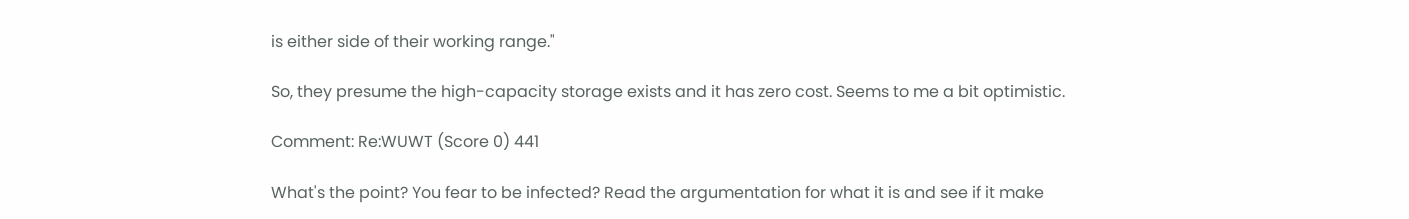is either side of their working range."

So, they presume the high-capacity storage exists and it has zero cost. Seems to me a bit optimistic.

Comment: Re:WUWT (Score 0) 441

What's the point? You fear to be infected? Read the argumentation for what it is and see if it make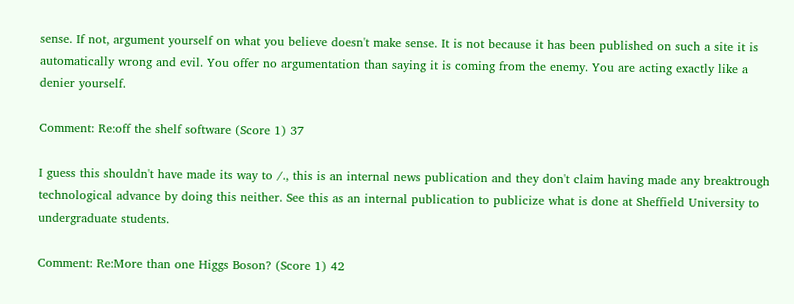sense. If not, argument yourself on what you believe doesn't make sense. It is not because it has been published on such a site it is automatically wrong and evil. You offer no argumentation than saying it is coming from the enemy. You are acting exactly like a denier yourself.

Comment: Re:off the shelf software (Score 1) 37

I guess this shouldn't have made its way to /., this is an internal news publication and they don't claim having made any breaktrough technological advance by doing this neither. See this as an internal publication to publicize what is done at Sheffield University to undergraduate students.

Comment: Re:More than one Higgs Boson? (Score 1) 42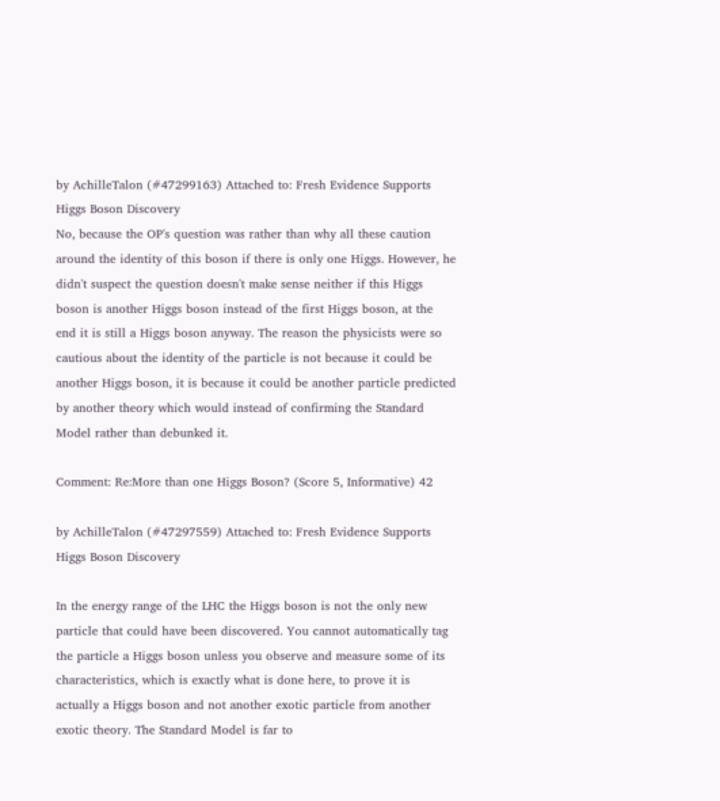by AchilleTalon (#47299163) Attached to: Fresh Evidence Supports Higgs Boson Discovery
No, because the OP's question was rather than why all these caution around the identity of this boson if there is only one Higgs. However, he didn't suspect the question doesn't make sense neither if this Higgs boson is another Higgs boson instead of the first Higgs boson, at the end it is still a Higgs boson anyway. The reason the physicists were so cautious about the identity of the particle is not because it could be another Higgs boson, it is because it could be another particle predicted by another theory which would instead of confirming the Standard Model rather than debunked it.

Comment: Re:More than one Higgs Boson? (Score 5, Informative) 42

by AchilleTalon (#47297559) Attached to: Fresh Evidence Supports Higgs Boson Discovery

In the energy range of the LHC the Higgs boson is not the only new particle that could have been discovered. You cannot automatically tag the particle a Higgs boson unless you observe and measure some of its characteristics, which is exactly what is done here, to prove it is actually a Higgs boson and not another exotic particle from another exotic theory. The Standard Model is far to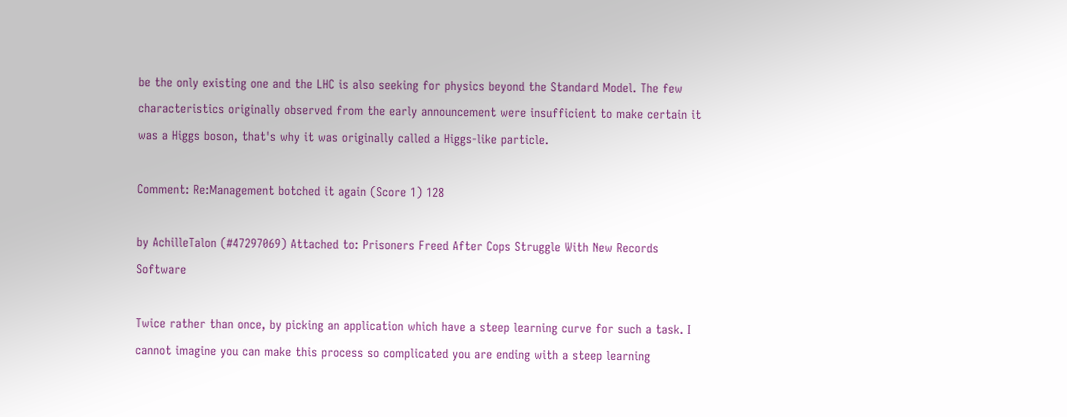be the only existing one and the LHC is also seeking for physics beyond the Standard Model. The few characteristics originally observed from the early announcement were insufficient to make certain it was a Higgs boson, that's why it was originally called a Higgs-like particle.

Comment: Re:Management botched it again (Score 1) 128

by AchilleTalon (#47297069) Attached to: Prisoners Freed After Cops Struggle With New Records Software

Twice rather than once, by picking an application which have a steep learning curve for such a task. I cannot imagine you can make this process so complicated you are ending with a steep learning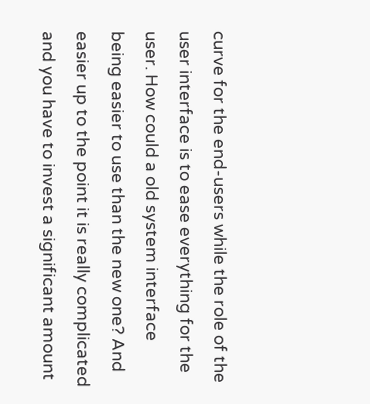curve for the end-users while the role of the user interface is to ease everything for the user. How could a old system interface being easier to use than the new one? And easier up to the point it is really complicated and you have to invest a significant amount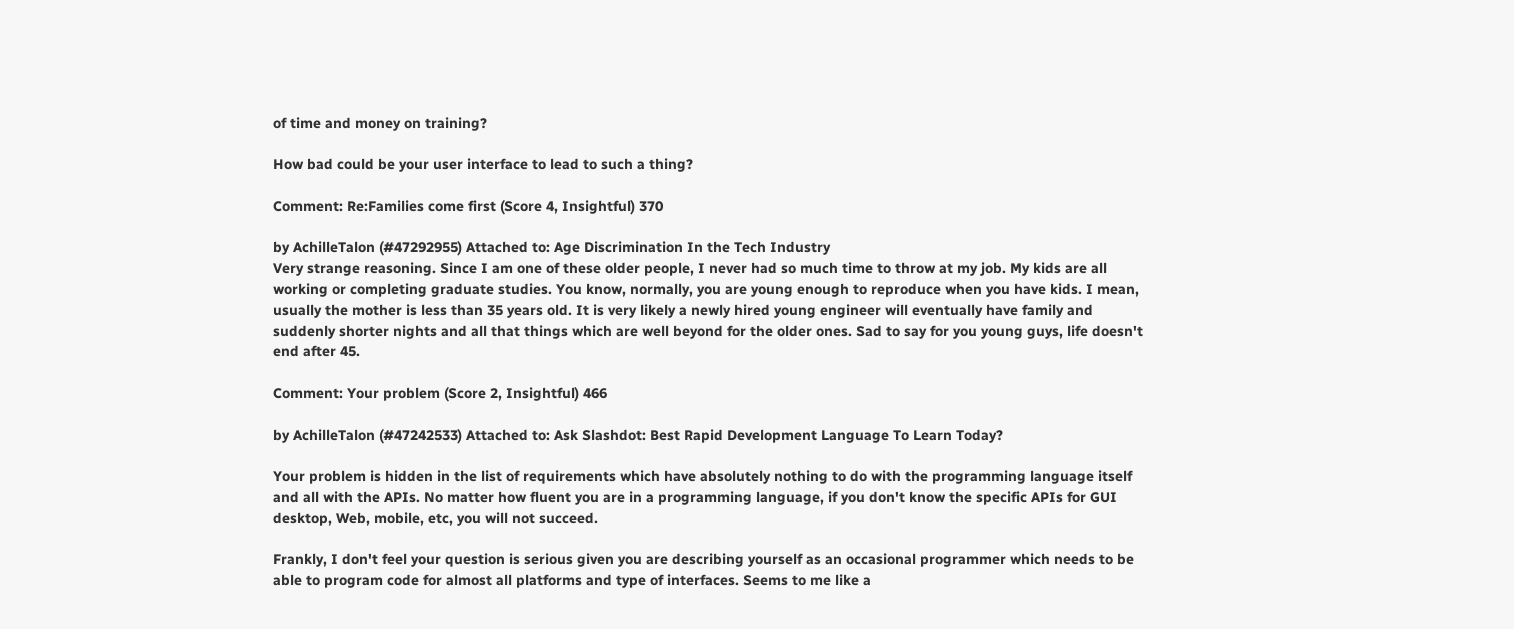of time and money on training?

How bad could be your user interface to lead to such a thing?

Comment: Re:Families come first (Score 4, Insightful) 370

by AchilleTalon (#47292955) Attached to: Age Discrimination In the Tech Industry
Very strange reasoning. Since I am one of these older people, I never had so much time to throw at my job. My kids are all working or completing graduate studies. You know, normally, you are young enough to reproduce when you have kids. I mean, usually the mother is less than 35 years old. It is very likely a newly hired young engineer will eventually have family and suddenly shorter nights and all that things which are well beyond for the older ones. Sad to say for you young guys, life doesn't end after 45.

Comment: Your problem (Score 2, Insightful) 466

by AchilleTalon (#47242533) Attached to: Ask Slashdot: Best Rapid Development Language To Learn Today?

Your problem is hidden in the list of requirements which have absolutely nothing to do with the programming language itself and all with the APIs. No matter how fluent you are in a programming language, if you don't know the specific APIs for GUI desktop, Web, mobile, etc, you will not succeed.

Frankly, I don't feel your question is serious given you are describing yourself as an occasional programmer which needs to be able to program code for almost all platforms and type of interfaces. Seems to me like a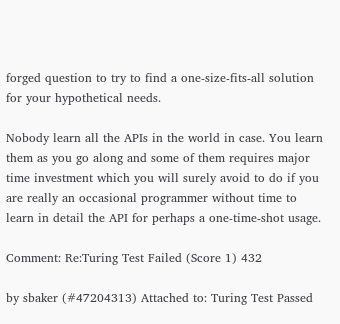forged question to try to find a one-size-fits-all solution for your hypothetical needs.

Nobody learn all the APIs in the world in case. You learn them as you go along and some of them requires major time investment which you will surely avoid to do if you are really an occasional programmer without time to learn in detail the API for perhaps a one-time-shot usage.

Comment: Re:Turing Test Failed (Score 1) 432

by sbaker (#47204313) Attached to: Turing Test Passed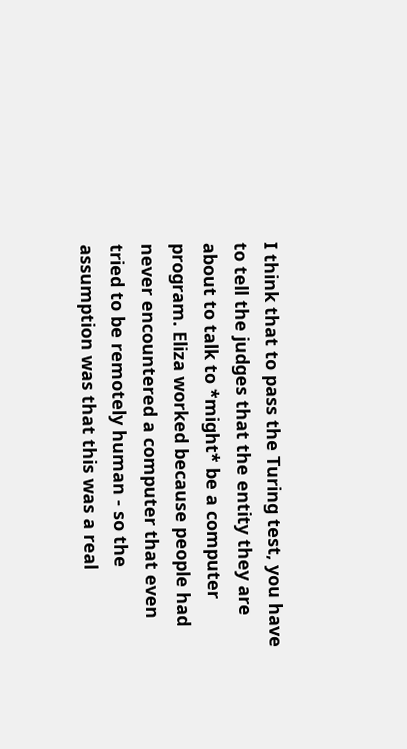I think that to pass the Turing test, you have to tell the judges that the entity they are about to talk to *might* be a computer program. Eliza worked because people had never encountered a computer that even tried to be remotely human - so the assumption was that this was a real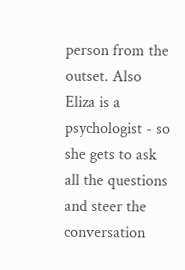person from the outset. Also Eliza is a psychologist - so she gets to ask all the questions and steer the conversation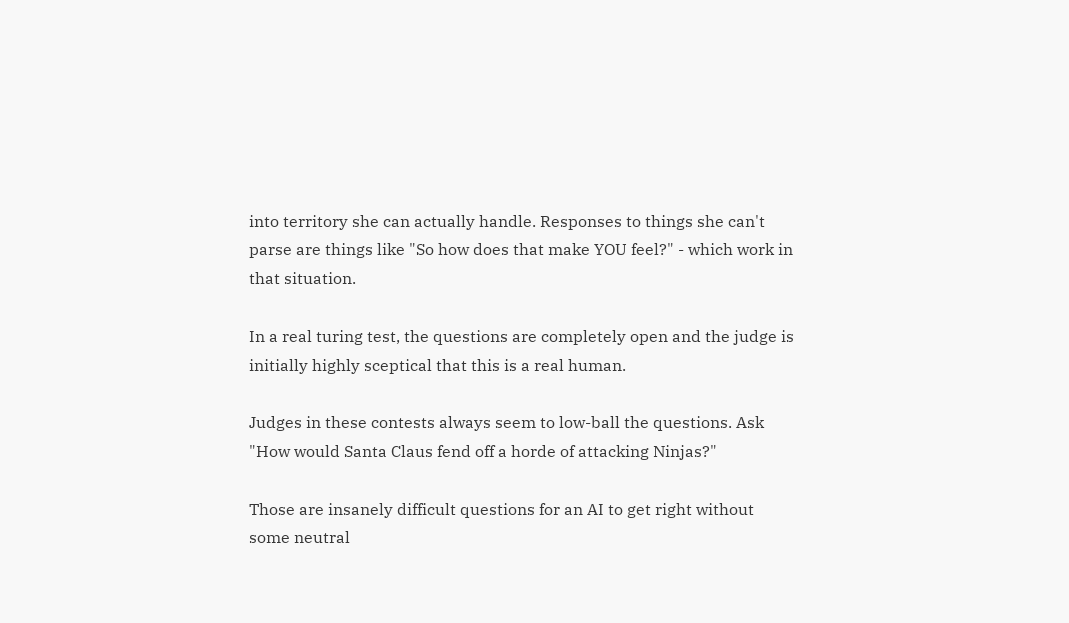into territory she can actually handle. Responses to things she can't parse are things like "So how does that make YOU feel?" - which work in that situation.

In a real turing test, the questions are completely open and the judge is initially highly sceptical that this is a real human.

Judges in these contests always seem to low-ball the questions. Ask "How would Santa Claus fend off a horde of attacking Ninjas?"

Those are insanely difficult questions for an AI to get right without some neutral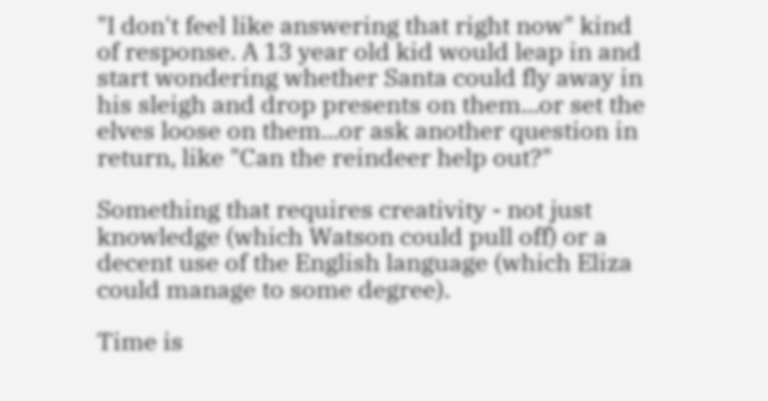"I don't feel like answering that right now" kind of response. A 13 year old kid would leap in and start wondering whether Santa could fly away in his sleigh and drop presents on them...or set the elves loose on them...or ask another question in return, like "Can the reindeer help out?"

Something that requires creativity - not just knowledge (which Watson could pull off) or a decent use of the English language (which Eliza could manage to some degree).

Time is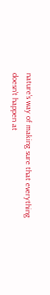nature's way of making sure that everything doesn't happen at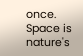once. Space is nature's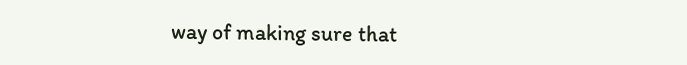way of making sure that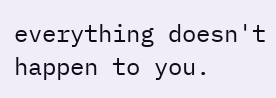everything doesn't happen to you.